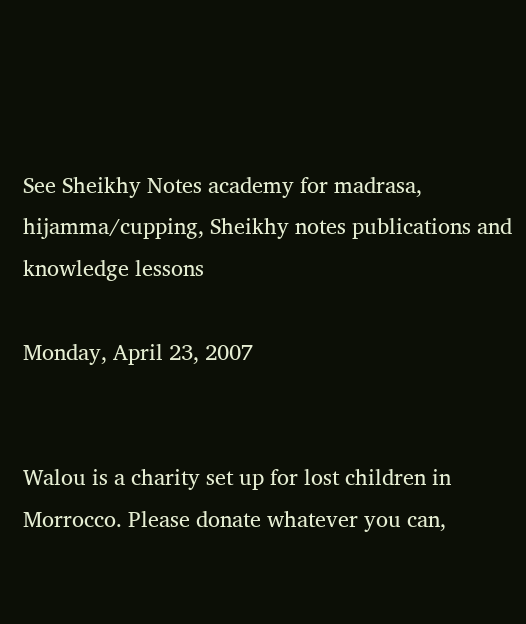See Sheikhy Notes academy for madrasa, hijamma/cupping, Sheikhy notes publications and knowledge lessons

Monday, April 23, 2007


Walou is a charity set up for lost children in Morrocco. Please donate whatever you can,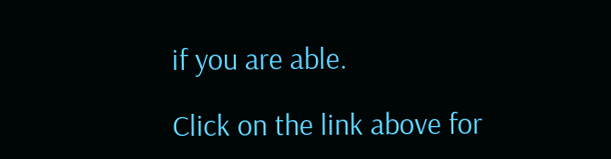if you are able.

Click on the link above for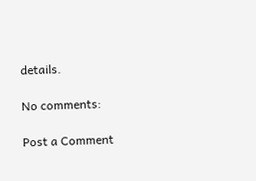details.

No comments:

Post a Comment